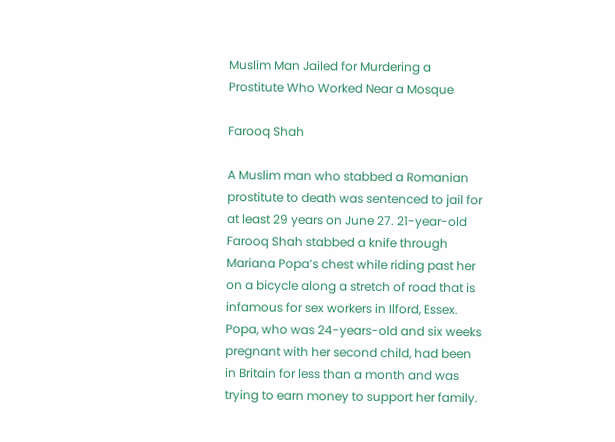Muslim Man Jailed for Murdering a Prostitute Who Worked Near a Mosque

Farooq Shah

A Muslim man who stabbed a Romanian prostitute to death was sentenced to jail for at least 29 years on June 27. 21-year-old Farooq Shah stabbed a knife through Mariana Popa’s chest while riding past her on a bicycle along a stretch of road that is infamous for sex workers in Ilford, Essex. Popa, who was 24-years-old and six weeks pregnant with her second child, had been in Britain for less than a month and was trying to earn money to support her family.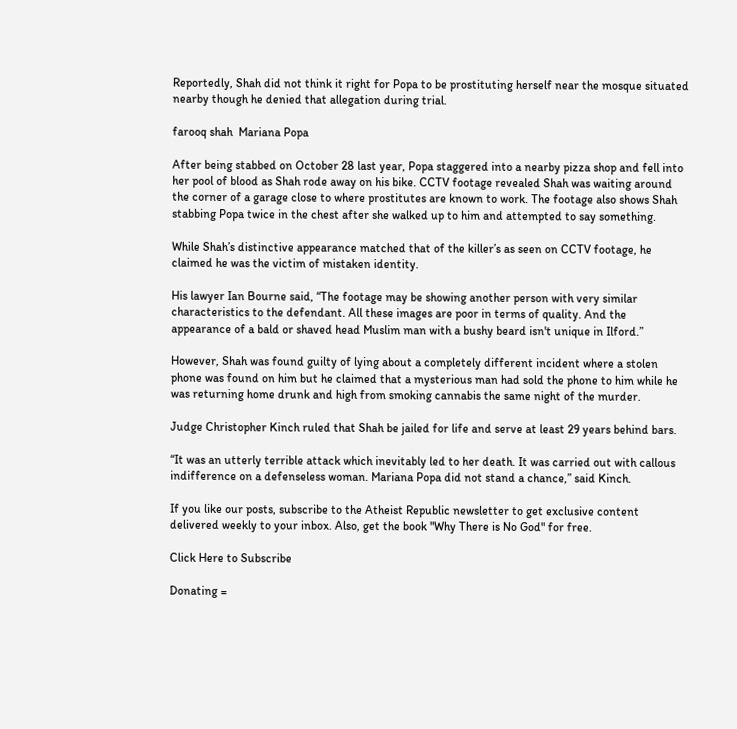Reportedly, Shah did not think it right for Popa to be prostituting herself near the mosque situated nearby though he denied that allegation during trial.

farooq shah  Mariana Popa

After being stabbed on October 28 last year, Popa staggered into a nearby pizza shop and fell into her pool of blood as Shah rode away on his bike. CCTV footage revealed Shah was waiting around the corner of a garage close to where prostitutes are known to work. The footage also shows Shah stabbing Popa twice in the chest after she walked up to him and attempted to say something.

While Shah’s distinctive appearance matched that of the killer’s as seen on CCTV footage, he claimed he was the victim of mistaken identity.

His lawyer Ian Bourne said, “The footage may be showing another person with very similar characteristics to the defendant. All these images are poor in terms of quality. And the appearance of a bald or shaved head Muslim man with a bushy beard isn't unique in Ilford.”

However, Shah was found guilty of lying about a completely different incident where a stolen phone was found on him but he claimed that a mysterious man had sold the phone to him while he was returning home drunk and high from smoking cannabis the same night of the murder.

Judge Christopher Kinch ruled that Shah be jailed for life and serve at least 29 years behind bars.

“It was an utterly terrible attack which inevitably led to her death. It was carried out with callous indifference on a defenseless woman. Mariana Popa did not stand a chance,” said Kinch.

If you like our posts, subscribe to the Atheist Republic newsletter to get exclusive content delivered weekly to your inbox. Also, get the book "Why There is No God" for free.

Click Here to Subscribe

Donating =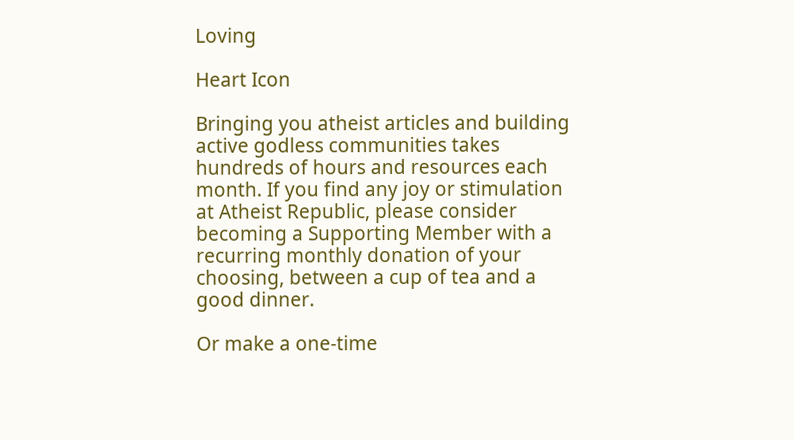Loving

Heart Icon

Bringing you atheist articles and building active godless communities takes hundreds of hours and resources each month. If you find any joy or stimulation at Atheist Republic, please consider becoming a Supporting Member with a recurring monthly donation of your choosing, between a cup of tea and a good dinner.

Or make a one-time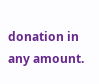donation in any amount.